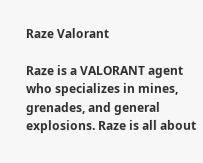Raze Valorant

Raze is a VALORANT agent who specializes in mines, grenades, and general explosions. Raze is all about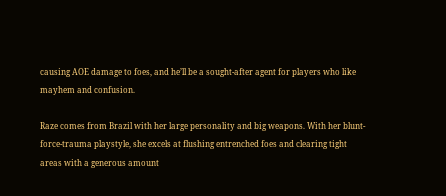causing AOE damage to foes, and he’ll be a sought-after agent for players who like mayhem and confusion.

Raze comes from Brazil with her large personality and big weapons. With her blunt-force-trauma playstyle, she excels at flushing entrenched foes and clearing tight areas with a generous amount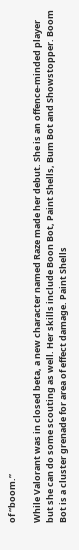of “boom.”

While Valorant was in closed beta, a new character named Raze made her debut. She is an offence-minded player but she can do some scouting as well. Her skills include Boon Bot, Paint Shells, Bum Bot and Showstopper. Boom Bot is a cluster grenade for area of effect damage. Paint Shells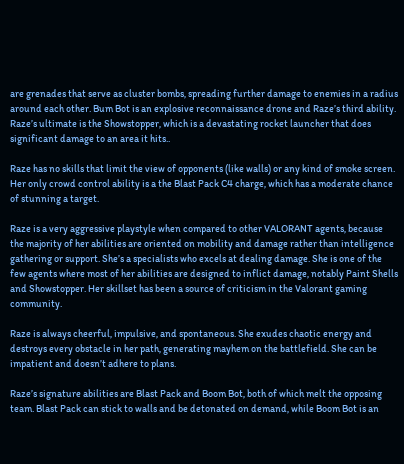are grenades that serve as cluster bombs, spreading further damage to enemies in a radius around each other. Bum Bot is an explosive reconnaissance drone and Raze’s third ability. Raze’s ultimate is the Showstopper, which is a devastating rocket launcher that does significant damage to an area it hits..

Raze has no skills that limit the view of opponents (like walls) or any kind of smoke screen. Her only crowd control ability is a the Blast Pack C4 charge, which has a moderate chance of stunning a target.

Raze is a very aggressive playstyle when compared to other VALORANT agents, because the majority of her abilities are oriented on mobility and damage rather than intelligence gathering or support. She’s a specialists who excels at dealing damage. She is one of the few agents where most of her abilities are designed to inflict damage, notably Paint Shells and Showstopper. Her skillset has been a source of criticism in the Valorant gaming community.

Raze is always cheerful, impulsive, and spontaneous. She exudes chaotic energy and destroys every obstacle in her path, generating mayhem on the battlefield. She can be impatient and doesn’t adhere to plans.

Raze’s signature abilities are Blast Pack and Boom Bot, both of which melt the opposing team. Blast Pack can stick to walls and be detonated on demand, while Boom Bot is an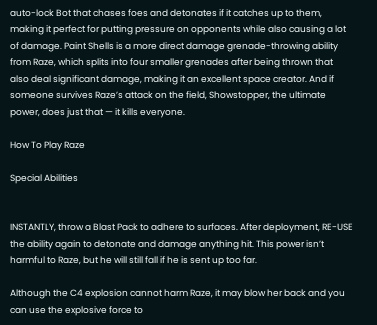auto-lock Bot that chases foes and detonates if it catches up to them, making it perfect for putting pressure on opponents while also causing a lot of damage. Paint Shells is a more direct damage grenade-throwing ability from Raze, which splits into four smaller grenades after being thrown that also deal significant damage, making it an excellent space creator. And if someone survives Raze’s attack on the field, Showstopper, the ultimate power, does just that — it kills everyone.

How To Play Raze

Special Abilities


INSTANTLY, throw a Blast Pack to adhere to surfaces. After deployment, RE-USE the ability again to detonate and damage anything hit. This power isn’t harmful to Raze, but he will still fall if he is sent up too far.

Although the C4 explosion cannot harm Raze, it may blow her back and you can use the explosive force to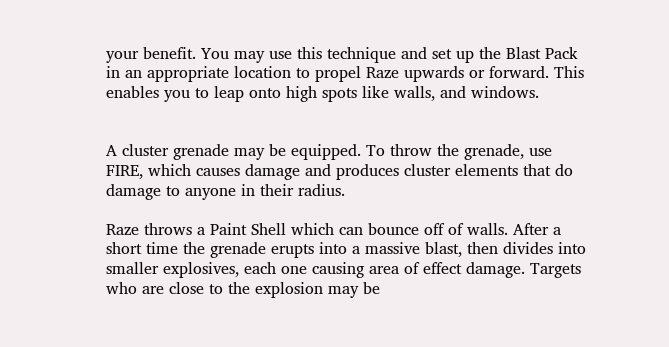your benefit. You may use this technique and set up the Blast Pack in an appropriate location to propel Raze upwards or forward. This enables you to leap onto high spots like walls, and windows.


A cluster grenade may be equipped. To throw the grenade, use FIRE, which causes damage and produces cluster elements that do damage to anyone in their radius.

Raze throws a Paint Shell which can bounce off of walls. After a short time the grenade erupts into a massive blast, then divides into smaller explosives, each one causing area of effect damage. Targets who are close to the explosion may be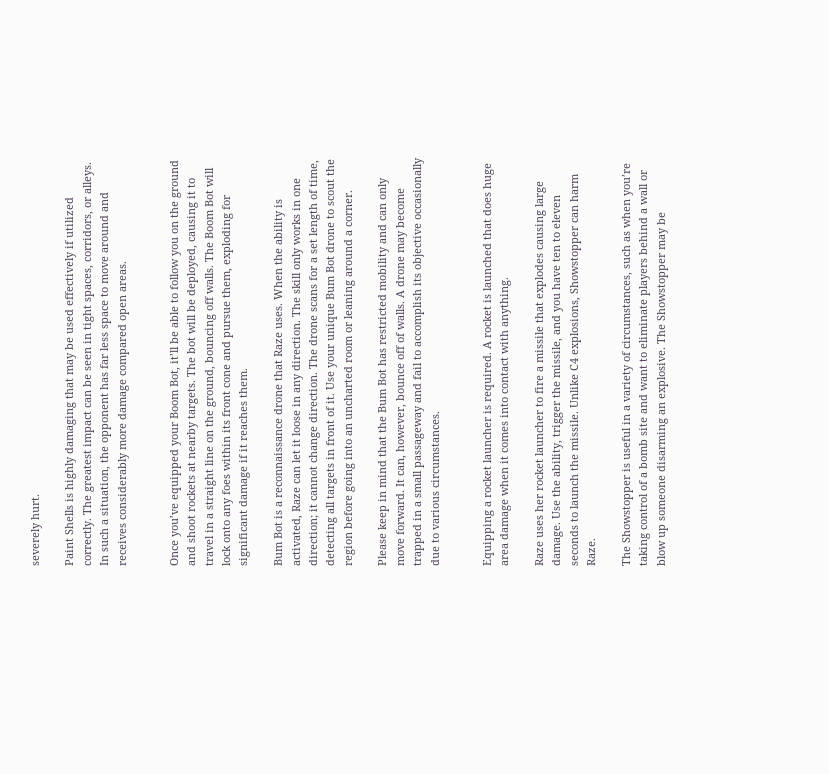severely hurt.

Paint Shells is highly damaging that may be used effectively if utilized correctly. The greatest impact can be seen in tight spaces, corridors, or alleys. In such a situation, the opponent has far less space to move around and receives considerably more damage compared open areas.


Once you’ve equipped your Boom Bot, it’ll be able to follow you on the ground and shoot rockets at nearby targets. The bot will be deployed, causing it to travel in a straight line on the ground, bouncing off walls. The Boom Bot will lock onto any foes within its front cone and pursue them, exploding for significant damage if it reaches them.

Bum Bot is a reconnaissance drone that Raze uses. When the ability is activated, Raze can let it loose in any direction. The skill only works in one direction; it cannot change direction. The drone scans for a set length of time, detecting all targets in front of it. Use your unique Bum Bot drone to scout the region before going into an uncharted room or leaning around a corner.

Please keep in mind that the Bum Bot has restricted mobility and can only move forward. It can, however, bounce off of walls. A drone may become trapped in a small passageway and fail to accomplish its objective occasionally due to various circumstances.


Equipping a rocket launcher is required. A rocket is launched that does huge area damage when it comes into contact with anything.

Raze uses her rocket launcher to fire a missile that explodes causing large damage. Use the ability, trigger the missile, and you have ten to eleven seconds to launch the missile. Unlike C4 explosions, Showstopper can harm Raze.

The Showstopper is useful in a variety of circumstances, such as when you’re taking control of a bomb site and want to eliminate players behind a wall or blow up someone disarming an explosive. The Showstopper may be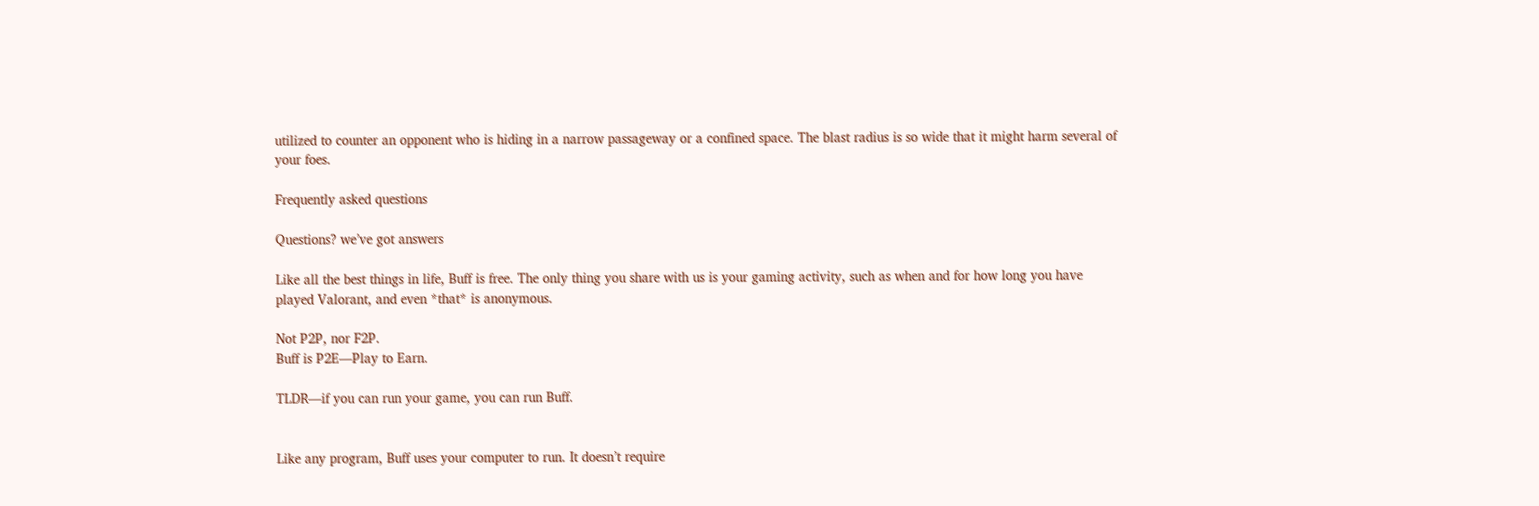utilized to counter an opponent who is hiding in a narrow passageway or a confined space. The blast radius is so wide that it might harm several of your foes.

Frequently asked questions

Questions? we’ve got answers

Like all the best things in life, Buff is free. The only thing you share with us is your gaming activity, such as when and for how long you have played Valorant, and even *that* is anonymous.

Not P2P, nor F2P.
Buff is P2E—Play to Earn.

TLDR—if you can run your game, you can run Buff.


Like any program, Buff uses your computer to run. It doesn’t require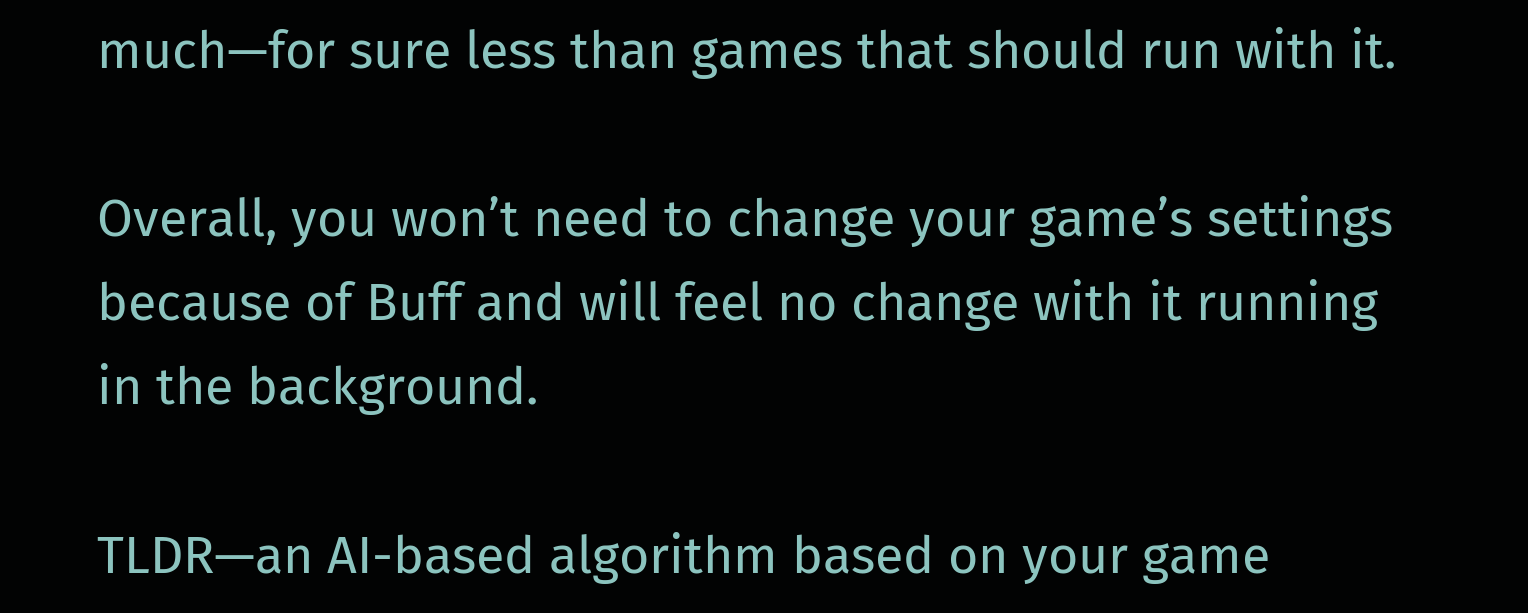much—for sure less than games that should run with it.

Overall, you won’t need to change your game’s settings because of Buff and will feel no change with it running in the background.

TLDR—an AI-based algorithm based on your game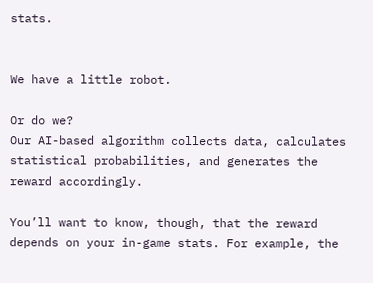stats.


We have a little robot.

Or do we?
Our AI-based algorithm collects data, calculates statistical probabilities, and generates the reward accordingly.

You’ll want to know, though, that the reward depends on your in-game stats. For example, the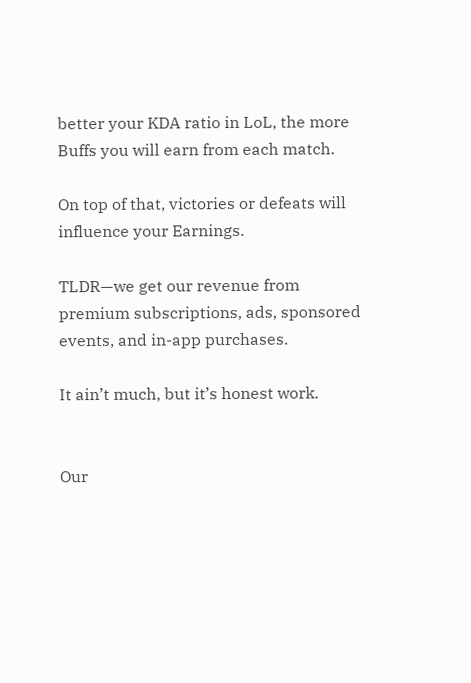better your KDA ratio in LoL, the more Buffs you will earn from each match.

On top of that, victories or defeats will influence your Earnings.

TLDR—we get our revenue from premium subscriptions, ads, sponsored events, and in-app purchases.

It ain’t much, but it’s honest work.


Our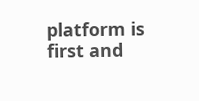platform is first and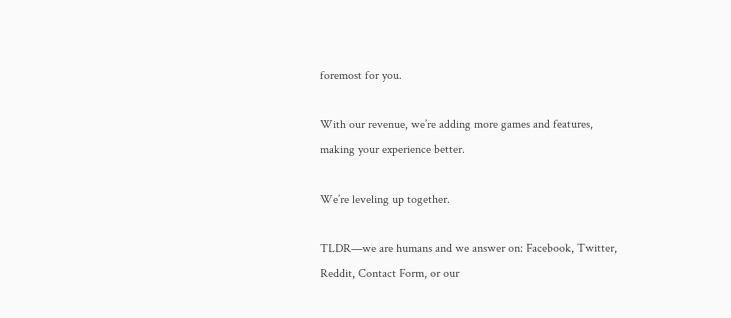foremost for you.

With our revenue, we’re adding more games and features, making your experience better.

We’re leveling up together.

TLDR—we are humans and we answer on: Facebook, Twitter, Reddit, Contact Form, or our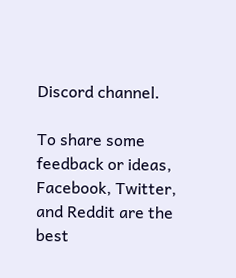Discord channel.

To share some feedback or ideas, Facebook, Twitter, and Reddit are the best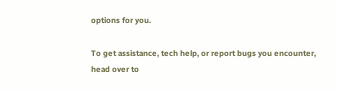options for you.

To get assistance, tech help, or report bugs you encounter, head over to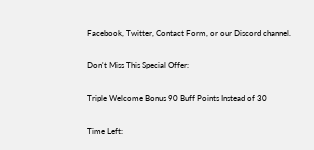Facebook, Twitter, Contact Form, or our Discord channel.

Don't Miss This Special Offer:

Triple Welcome Bonus 90 Buff Points Instead of 30

Time Left: